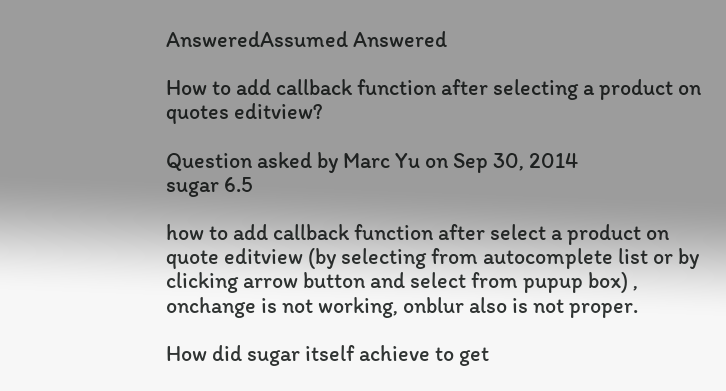AnsweredAssumed Answered

How to add callback function after selecting a product on quotes editview?

Question asked by Marc Yu on Sep 30, 2014
sugar 6.5

how to add callback function after select a product on quote editview (by selecting from autocomplete list or by clicking arrow button and select from pupup box) , onchange is not working, onblur also is not proper.

How did sugar itself achieve to get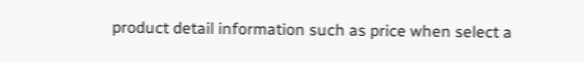product detail information such as price when select a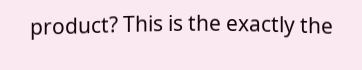product? This is the exactly the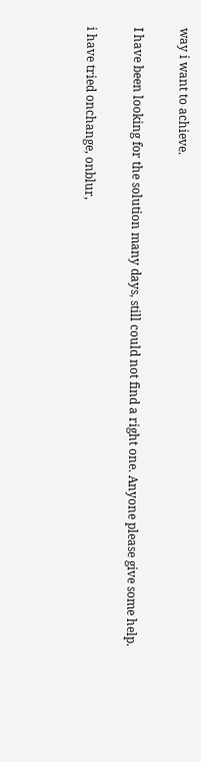way i want to achieve.

I have been looking for the solution many days, still could not find a right one. Anyone please give some help.

i have tried onchange, onblur,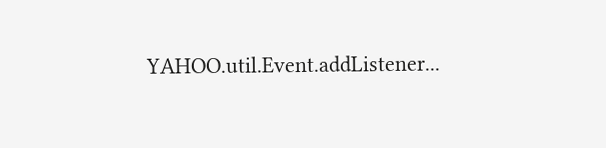YAHOO.util.Event.addListener...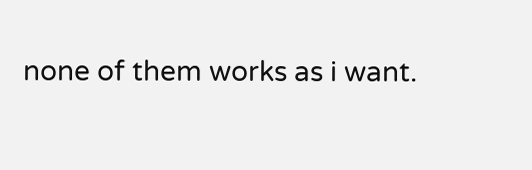none of them works as i want.